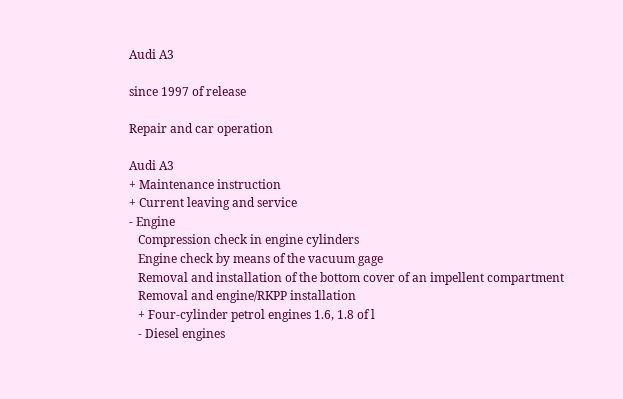Audi A3

since 1997 of release

Repair and car operation

Audi A3
+ Maintenance instruction
+ Current leaving and service
- Engine
   Compression check in engine cylinders
   Engine check by means of the vacuum gage
   Removal and installation of the bottom cover of an impellent compartment
   Removal and engine/RKPP installation
   + Four-cylinder petrol engines 1.6, 1.8 of l
   - Diesel engines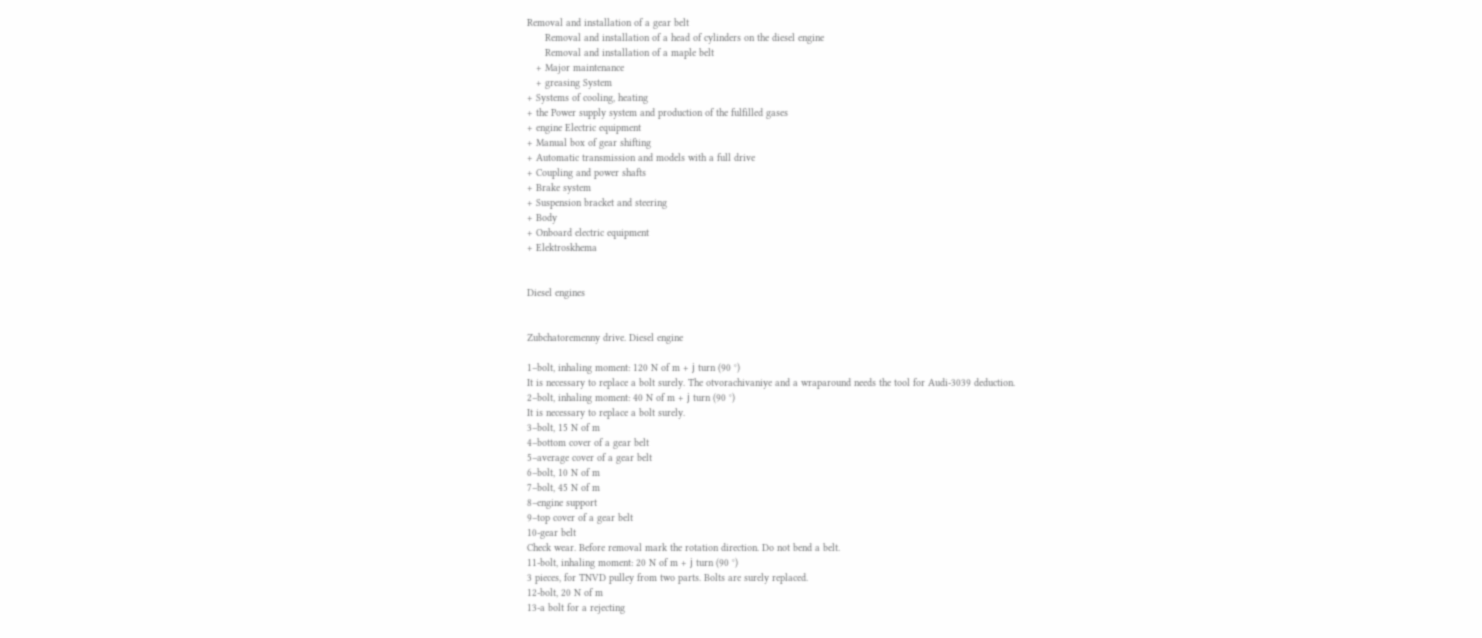Removal and installation of a gear belt
      Removal and installation of a head of cylinders on the diesel engine
      Removal and installation of a maple belt
   + Major maintenance
   + greasing System
+ Systems of cooling, heating
+ the Power supply system and production of the fulfilled gases
+ engine Electric equipment
+ Manual box of gear shifting
+ Automatic transmission and models with a full drive
+ Coupling and power shafts
+ Brake system
+ Suspension bracket and steering
+ Body
+ Onboard electric equipment
+ Elektroskhema


Diesel engines


Zubchatoremenny drive. Diesel engine

1–bolt, inhaling moment: 120 N of m + ј turn (90 °)
It is necessary to replace a bolt surely. The otvorachivaniye and a wraparound needs the tool for Audi-3039 deduction.
2–bolt, inhaling moment: 40 N of m + ј turn (90 °)
It is necessary to replace a bolt surely.
3–bolt, 15 N of m
4–bottom cover of a gear belt
5–average cover of a gear belt
6–bolt, 10 N of m
7–bolt, 45 N of m
8–engine support
9–top cover of a gear belt
10-gear belt
Check wear. Before removal mark the rotation direction. Do not bend a belt.
11-bolt, inhaling moment: 20 N of m + ј turn (90 °)
3 pieces, for TNVD pulley from two parts. Bolts are surely replaced.
12-bolt, 20 N of m
13-a bolt for a rejecting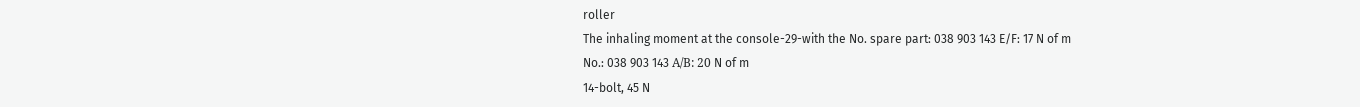roller
The inhaling moment at the console-29-with the No. spare part: 038 903 143 E/F: 17 N of m
No.: 038 903 143 А/В: 20 N of m
14-bolt, 45 N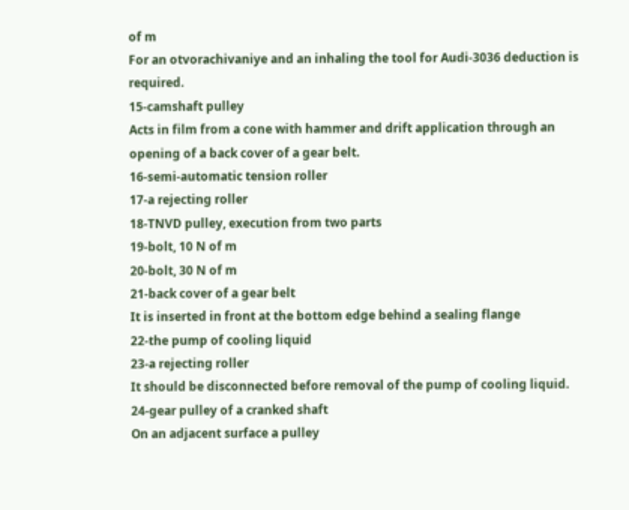of m
For an otvorachivaniye and an inhaling the tool for Audi-3036 deduction is required.
15-camshaft pulley
Acts in film from a cone with hammer and drift application through an opening of a back cover of a gear belt.
16-semi-automatic tension roller
17-a rejecting roller
18-TNVD pulley, execution from two parts
19-bolt, 10 N of m
20-bolt, 30 N of m
21-back cover of a gear belt
It is inserted in front at the bottom edge behind a sealing flange
22-the pump of cooling liquid
23-a rejecting roller
It should be disconnected before removal of the pump of cooling liquid.
24-gear pulley of a cranked shaft
On an adjacent surface a pulley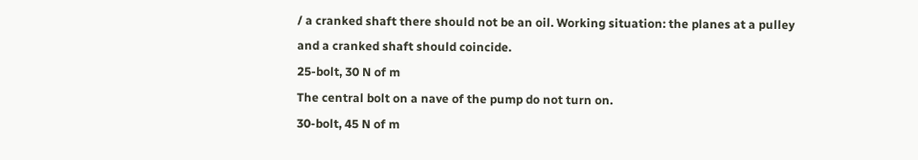/ a cranked shaft there should not be an oil. Working situation: the planes at a pulley and a cranked shaft should coincide.
25-bolt, 30 N of m
The central bolt on a nave of the pump do not turn on.
30-bolt, 45 N of m